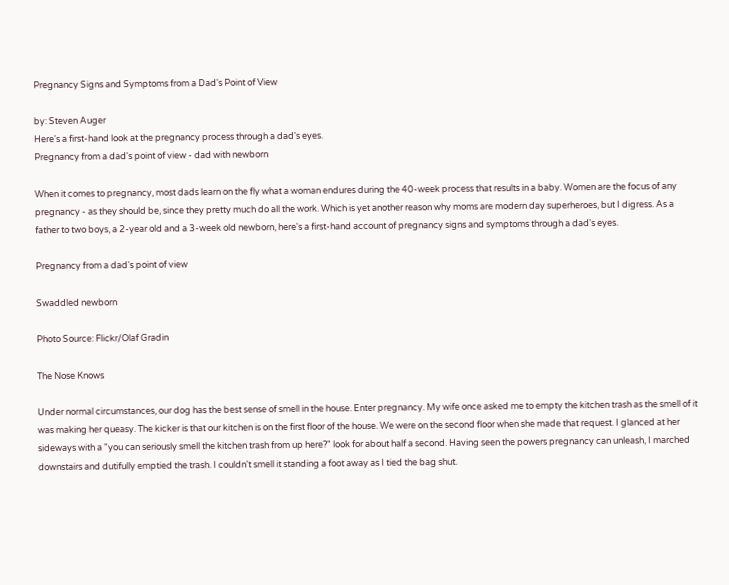Pregnancy Signs and Symptoms from a Dad's Point of View

by: Steven Auger
Here's a first-hand look at the pregnancy process through a dad's eyes.
Pregnancy from a dad's point of view - dad with newborn

When it comes to pregnancy, most dads learn on the fly what a woman endures during the 40-week process that results in a baby. Women are the focus of any pregnancy - as they should be, since they pretty much do all the work. Which is yet another reason why moms are modern day superheroes, but I digress. As a father to two boys, a 2-year old and a 3-week old newborn, here's a first-hand account of pregnancy signs and symptoms through a dad's eyes.

Pregnancy from a dad's point of view

Swaddled newborn

Photo Source: Flickr/Olaf Gradin

The Nose Knows

Under normal circumstances, our dog has the best sense of smell in the house. Enter pregnancy. My wife once asked me to empty the kitchen trash as the smell of it was making her queasy. The kicker is that our kitchen is on the first floor of the house. We were on the second floor when she made that request. I glanced at her sideways with a "you can seriously smell the kitchen trash from up here?" look for about half a second. Having seen the powers pregnancy can unleash, I marched downstairs and dutifully emptied the trash. I couldn't smell it standing a foot away as I tied the bag shut.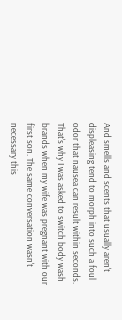And smells and scents that usually aren't displeasing tend to morph into such a foul odor that nausea can result within seconds. That's why I was asked to switch body wash brands when my wife was pregnant with our first son. The same conversation wasn't necessary this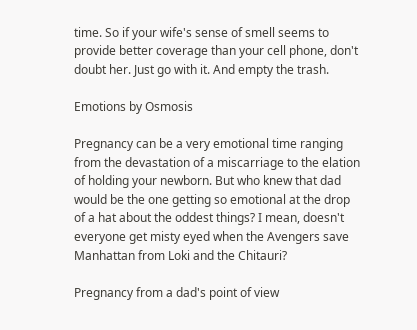time. So if your wife's sense of smell seems to provide better coverage than your cell phone, don't doubt her. Just go with it. And empty the trash.

Emotions by Osmosis

Pregnancy can be a very emotional time ranging from the devastation of a miscarriage to the elation of holding your newborn. But who knew that dad would be the one getting so emotional at the drop of a hat about the oddest things? I mean, doesn't everyone get misty eyed when the Avengers save Manhattan from Loki and the Chitauri?

Pregnancy from a dad's point of view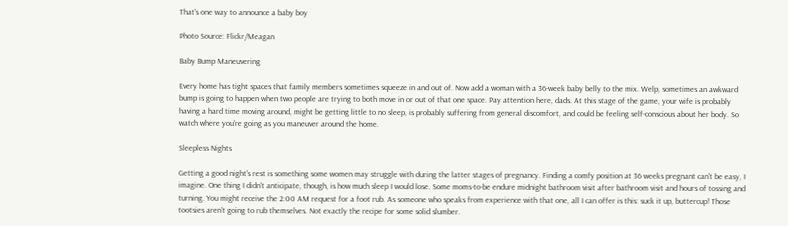That's one way to announce a baby boy

Photo Source: Flickr/Meagan

Baby Bump Maneuvering

Every home has tight spaces that family members sometimes squeeze in and out of. Now add a woman with a 36-week baby belly to the mix. Welp, sometimes an awkward bump is going to happen when two people are trying to both move in or out of that one space. Pay attention here, dads. At this stage of the game, your wife is probably having a hard time moving around, might be getting little to no sleep, is probably suffering from general discomfort, and could be feeling self-conscious about her body. So watch where you're going as you maneuver around the home.

Sleepless Nights

Getting a good night's rest is something some women may struggle with during the latter stages of pregnancy. Finding a comfy position at 36 weeks pregnant can't be easy, I imagine. One thing I didn't anticipate, though, is how much sleep I would lose. Some moms-to-be endure midnight bathroom visit after bathroom visit and hours of tossing and turning. You might receive the 2:00 AM request for a foot rub. As someone who speaks from experience with that one, all I can offer is this: suck it up, buttercup! Those tootsies aren't going to rub themselves. Not exactly the recipe for some solid slumber.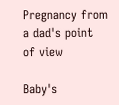Pregnancy from a dad's point of view

Baby's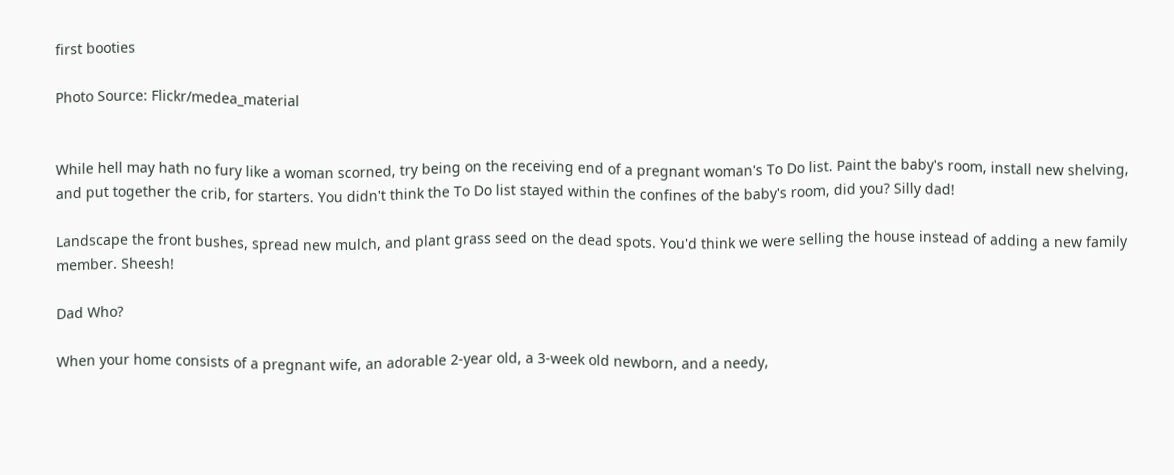first booties

Photo Source: Flickr/medea_material


While hell may hath no fury like a woman scorned, try being on the receiving end of a pregnant woman's To Do list. Paint the baby's room, install new shelving, and put together the crib, for starters. You didn't think the To Do list stayed within the confines of the baby's room, did you? Silly dad!

Landscape the front bushes, spread new mulch, and plant grass seed on the dead spots. You'd think we were selling the house instead of adding a new family member. Sheesh!

Dad Who?

When your home consists of a pregnant wife, an adorable 2-year old, a 3-week old newborn, and a needy,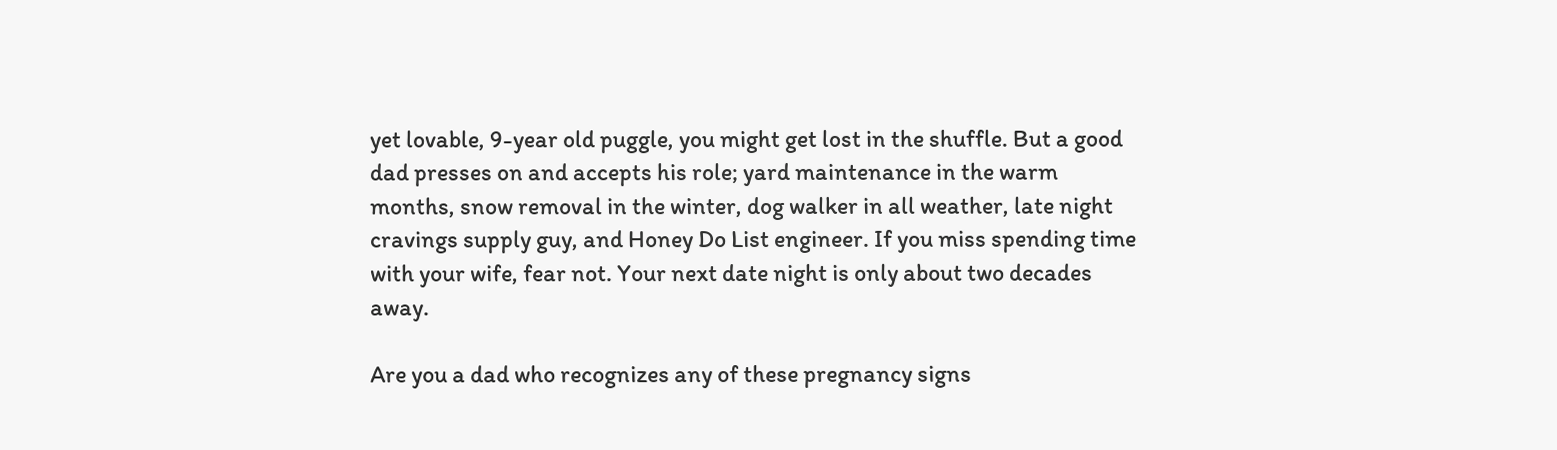yet lovable, 9-year old puggle, you might get lost in the shuffle. But a good dad presses on and accepts his role; yard maintenance in the warm months, snow removal in the winter, dog walker in all weather, late night cravings supply guy, and Honey Do List engineer. If you miss spending time with your wife, fear not. Your next date night is only about two decades away.

Are you a dad who recognizes any of these pregnancy signs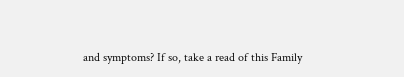and symptoms? If so, take a read of this Family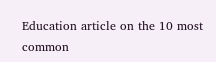Education article on the 10 most common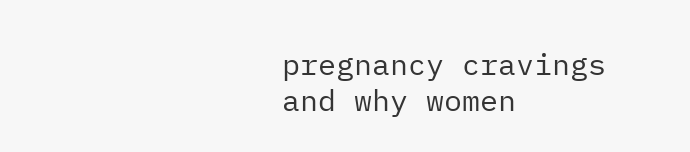pregnancy cravings and why women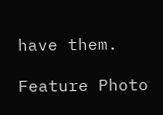have them.

Feature Photo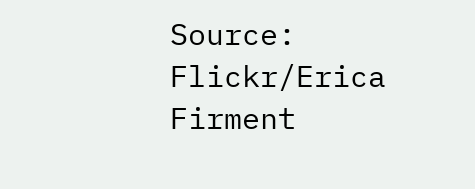Source: Flickr/Erica Firment